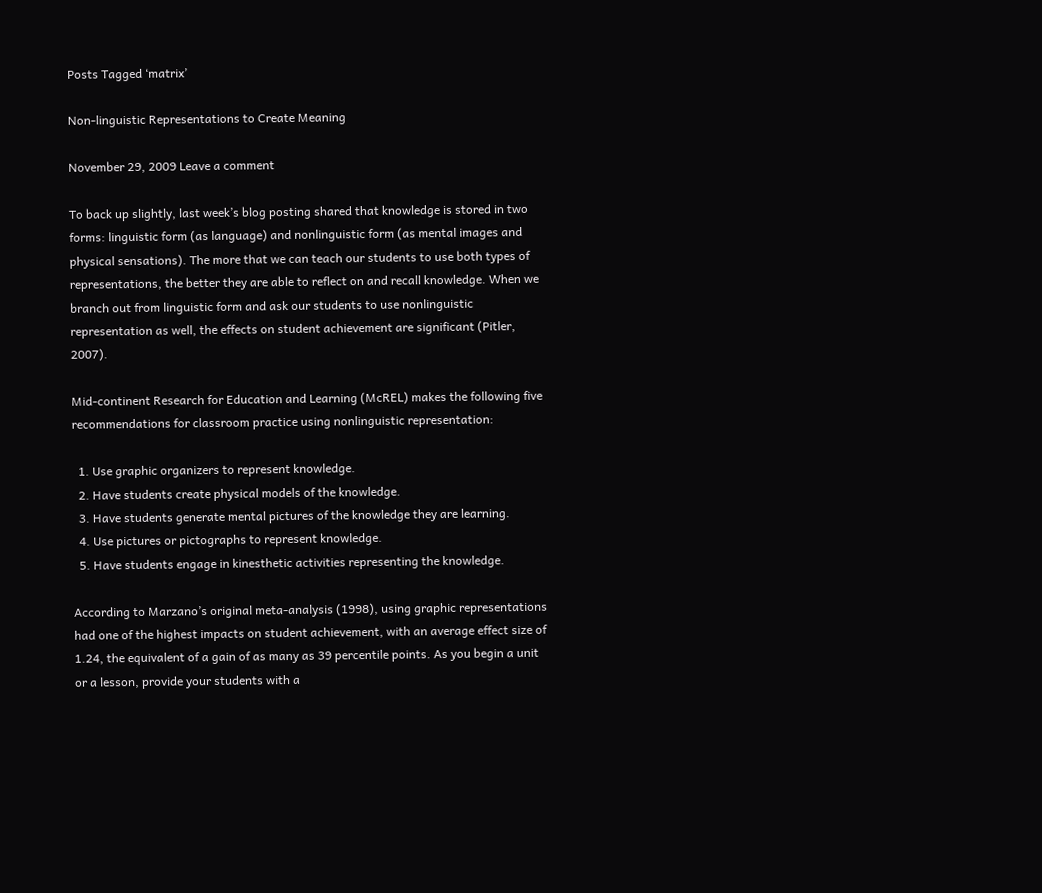Posts Tagged ‘matrix’

Non-linguistic Representations to Create Meaning

November 29, 2009 Leave a comment

To back up slightly, last week’s blog posting shared that knowledge is stored in two forms: linguistic form (as language) and nonlinguistic form (as mental images and physical sensations). The more that we can teach our students to use both types of representations, the better they are able to reflect on and recall knowledge. When we branch out from linguistic form and ask our students to use nonlinguistic representation as well, the effects on student achievement are significant (Pitler, 2007).

Mid-continent Research for Education and Learning (McREL) makes the following five recommendations for classroom practice using nonlinguistic representation:

  1. Use graphic organizers to represent knowledge.
  2. Have students create physical models of the knowledge.
  3. Have students generate mental pictures of the knowledge they are learning.
  4. Use pictures or pictographs to represent knowledge.
  5. Have students engage in kinesthetic activities representing the knowledge.

According to Marzano’s original meta-analysis (1998), using graphic representations had one of the highest impacts on student achievement, with an average effect size of 1.24, the equivalent of a gain of as many as 39 percentile points. As you begin a unit or a lesson, provide your students with a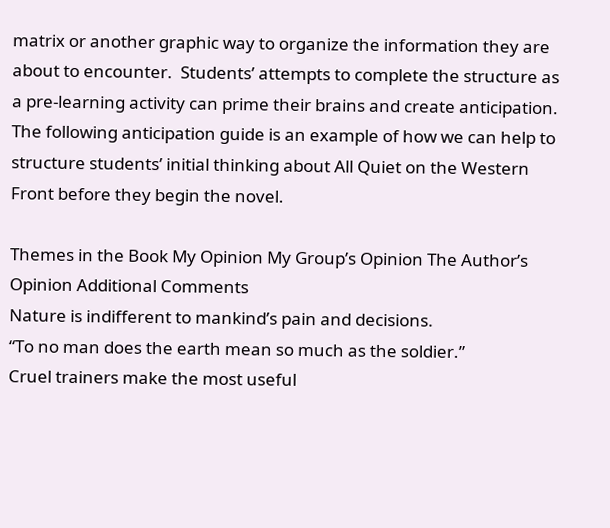matrix or another graphic way to organize the information they are about to encounter.  Students’ attempts to complete the structure as a pre-learning activity can prime their brains and create anticipation. The following anticipation guide is an example of how we can help to structure students’ initial thinking about All Quiet on the Western Front before they begin the novel.

Themes in the Book My Opinion My Group’s Opinion The Author’s Opinion Additional Comments
Nature is indifferent to mankind’s pain and decisions.
“To no man does the earth mean so much as the soldier.”
Cruel trainers make the most useful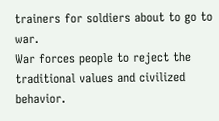trainers for soldiers about to go to war.
War forces people to reject the traditional values and civilized behavior.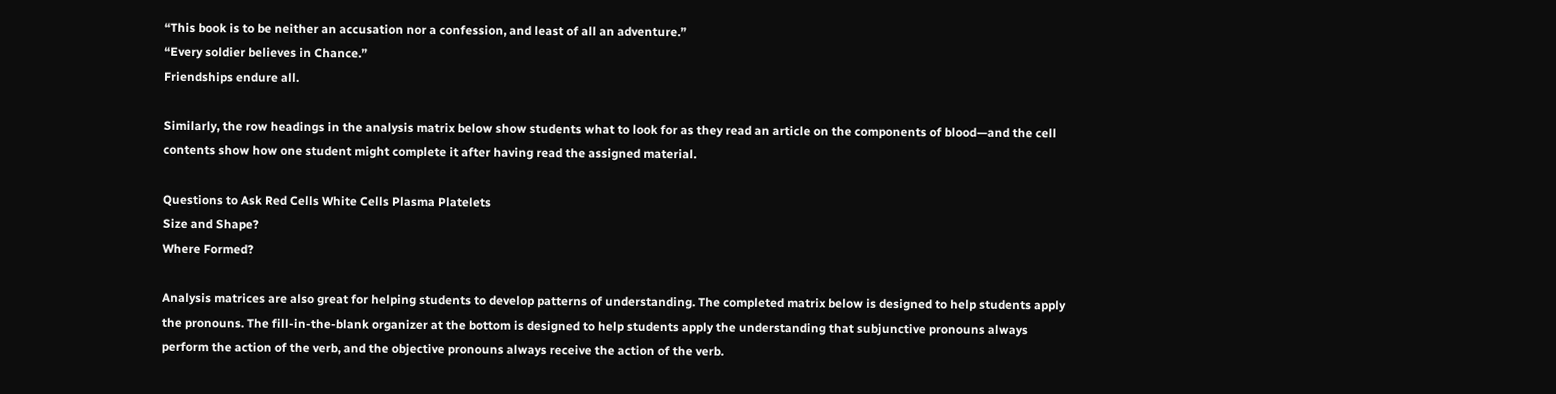“This book is to be neither an accusation nor a confession, and least of all an adventure.”
“Every soldier believes in Chance.”
Friendships endure all.

Similarly, the row headings in the analysis matrix below show students what to look for as they read an article on the components of blood—and the cell contents show how one student might complete it after having read the assigned material.

Questions to Ask Red Cells White Cells Plasma Platelets
Size and Shape?
Where Formed?

Analysis matrices are also great for helping students to develop patterns of understanding. The completed matrix below is designed to help students apply the pronouns. The fill-in-the-blank organizer at the bottom is designed to help students apply the understanding that subjunctive pronouns always perform the action of the verb, and the objective pronouns always receive the action of the verb.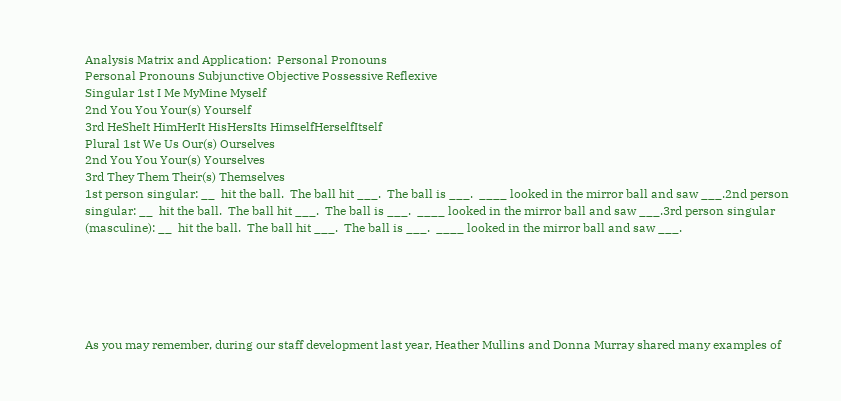Analysis Matrix and Application:  Personal Pronouns
Personal Pronouns Subjunctive Objective Possessive Reflexive
Singular 1st I Me MyMine Myself
2nd You You Your(s) Yourself
3rd HeSheIt HimHerIt HisHersIts HimselfHerselfItself
Plural 1st We Us Our(s) Ourselves
2nd You You Your(s) Yourselves
3rd They Them Their(s) Themselves
1st person singular: __  hit the ball.  The ball hit ___.  The ball is ___.  ____ looked in the mirror ball and saw ___.2nd person singular: __  hit the ball.  The ball hit ___.  The ball is ___.  ____ looked in the mirror ball and saw ___.3rd person singular (masculine): __  hit the ball.  The ball hit ___.  The ball is ___.  ____ looked in the mirror ball and saw ___.






As you may remember, during our staff development last year, Heather Mullins and Donna Murray shared many examples of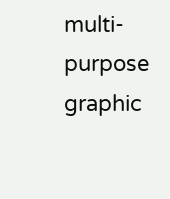multi-purpose graphic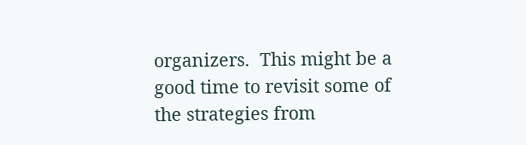organizers.  This might be a good time to revisit some of the strategies from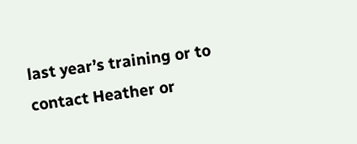last year’s training or to contact Heather or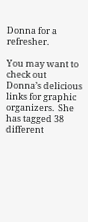Donna for a refresher.

You may want to check out Donna’s delicious links for graphic organizers.  She has tagged 38 different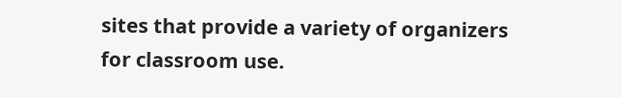sites that provide a variety of organizers for classroom use.